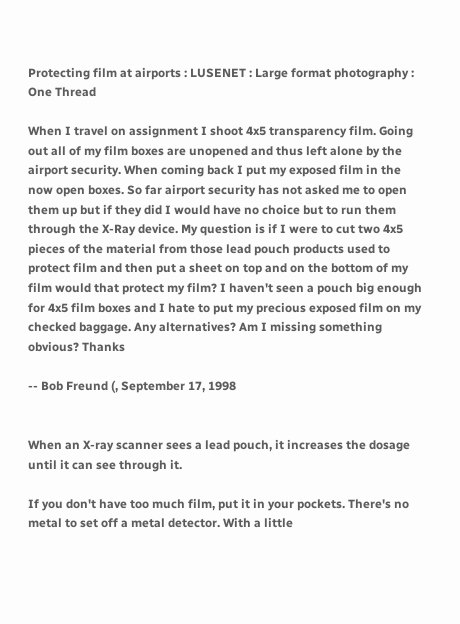Protecting film at airports : LUSENET : Large format photography : One Thread

When I travel on assignment I shoot 4x5 transparency film. Going out all of my film boxes are unopened and thus left alone by the airport security. When coming back I put my exposed film in the now open boxes. So far airport security has not asked me to open them up but if they did I would have no choice but to run them through the X-Ray device. My question is if I were to cut two 4x5 pieces of the material from those lead pouch products used to protect film and then put a sheet on top and on the bottom of my film would that protect my film? I haven't seen a pouch big enough for 4x5 film boxes and I hate to put my precious exposed film on my checked baggage. Any alternatives? Am I missing something obvious? Thanks

-- Bob Freund (, September 17, 1998


When an X-ray scanner sees a lead pouch, it increases the dosage until it can see through it.

If you don't have too much film, put it in your pockets. There's no metal to set off a metal detector. With a little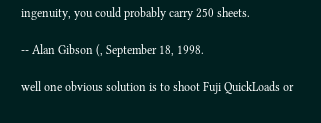ingenuity, you could probably carry 250 sheets.

-- Alan Gibson (, September 18, 1998.

well one obvious solution is to shoot Fuji QuickLoads or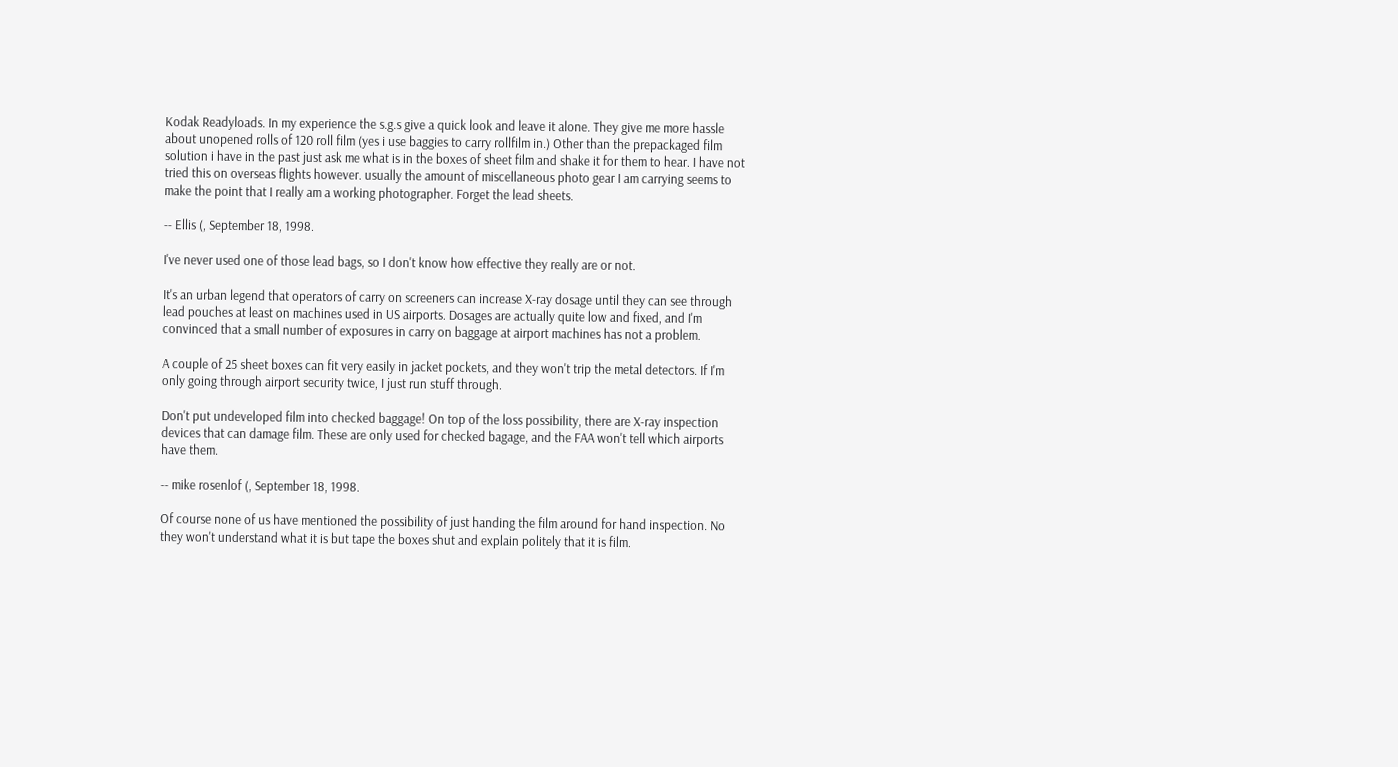Kodak Readyloads. In my experience the s.g.s give a quick look and leave it alone. They give me more hassle about unopened rolls of 120 roll film (yes i use baggies to carry rollfilm in.) Other than the prepackaged film solution i have in the past just ask me what is in the boxes of sheet film and shake it for them to hear. I have not tried this on overseas flights however. usually the amount of miscellaneous photo gear I am carrying seems to make the point that I really am a working photographer. Forget the lead sheets.

-- Ellis (, September 18, 1998.

I've never used one of those lead bags, so I don't know how effective they really are or not.

It's an urban legend that operators of carry on screeners can increase X-ray dosage until they can see through lead pouches at least on machines used in US airports. Dosages are actually quite low and fixed, and I'm convinced that a small number of exposures in carry on baggage at airport machines has not a problem.

A couple of 25 sheet boxes can fit very easily in jacket pockets, and they won't trip the metal detectors. If I'm only going through airport security twice, I just run stuff through.

Don't put undeveloped film into checked baggage! On top of the loss possibility, there are X-ray inspection devices that can damage film. These are only used for checked bagage, and the FAA won't tell which airports have them.

-- mike rosenlof (, September 18, 1998.

Of course none of us have mentioned the possibility of just handing the film around for hand inspection. No they won't understand what it is but tape the boxes shut and explain politely that it is film.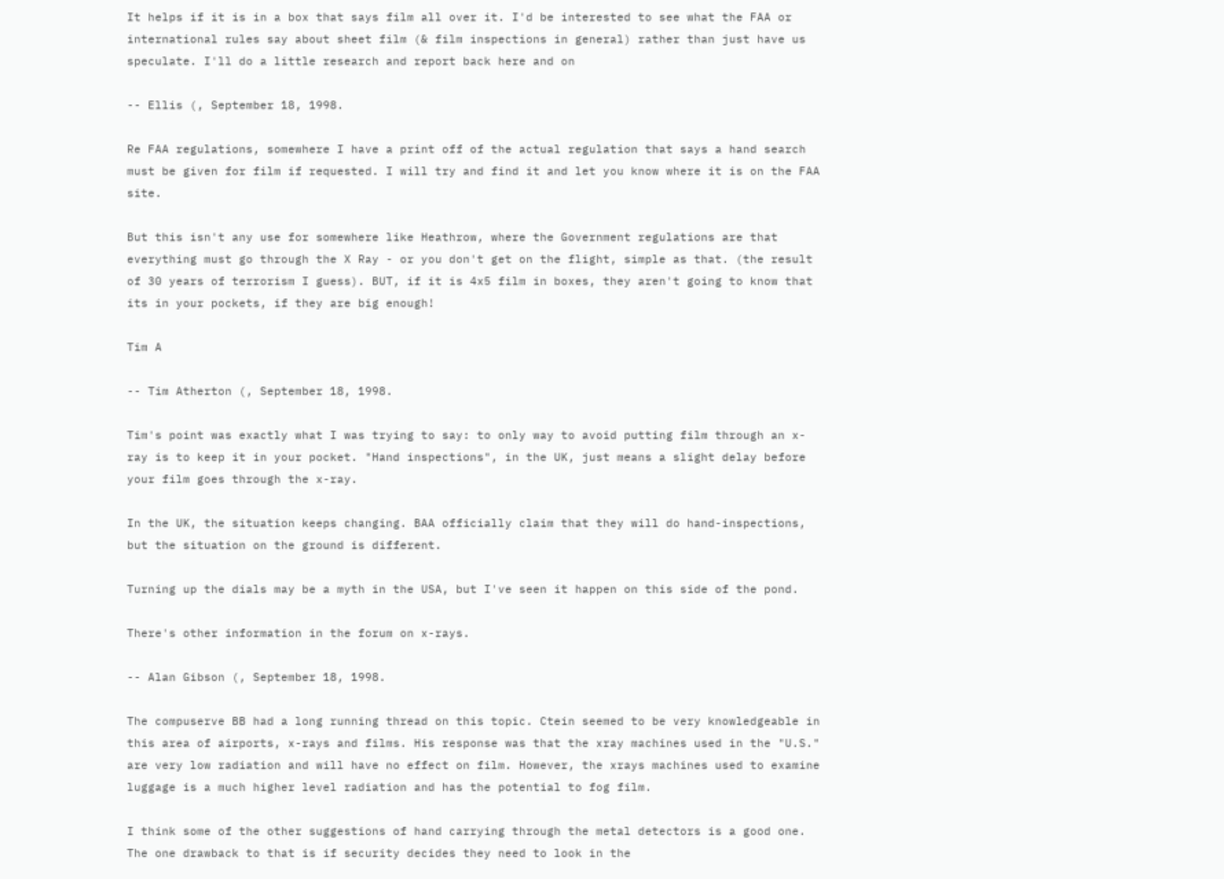It helps if it is in a box that says film all over it. I'd be interested to see what the FAA or international rules say about sheet film (& film inspections in general) rather than just have us speculate. I'll do a little research and report back here and on

-- Ellis (, September 18, 1998.

Re FAA regulations, somewhere I have a print off of the actual regulation that says a hand search must be given for film if requested. I will try and find it and let you know where it is on the FAA site.

But this isn't any use for somewhere like Heathrow, where the Government regulations are that everything must go through the X Ray - or you don't get on the flight, simple as that. (the result of 30 years of terrorism I guess). BUT, if it is 4x5 film in boxes, they aren't going to know that its in your pockets, if they are big enough!

Tim A

-- Tim Atherton (, September 18, 1998.

Tim's point was exactly what I was trying to say: to only way to avoid putting film through an x-ray is to keep it in your pocket. "Hand inspections", in the UK, just means a slight delay before your film goes through the x-ray.

In the UK, the situation keeps changing. BAA officially claim that they will do hand-inspections, but the situation on the ground is different.

Turning up the dials may be a myth in the USA, but I've seen it happen on this side of the pond.

There's other information in the forum on x-rays.

-- Alan Gibson (, September 18, 1998.

The compuserve BB had a long running thread on this topic. Ctein seemed to be very knowledgeable in this area of airports, x-rays and films. His response was that the xray machines used in the "U.S." are very low radiation and will have no effect on film. However, the xrays machines used to examine luggage is a much higher level radiation and has the potential to fog film.

I think some of the other suggestions of hand carrying through the metal detectors is a good one. The one drawback to that is if security decides they need to look in the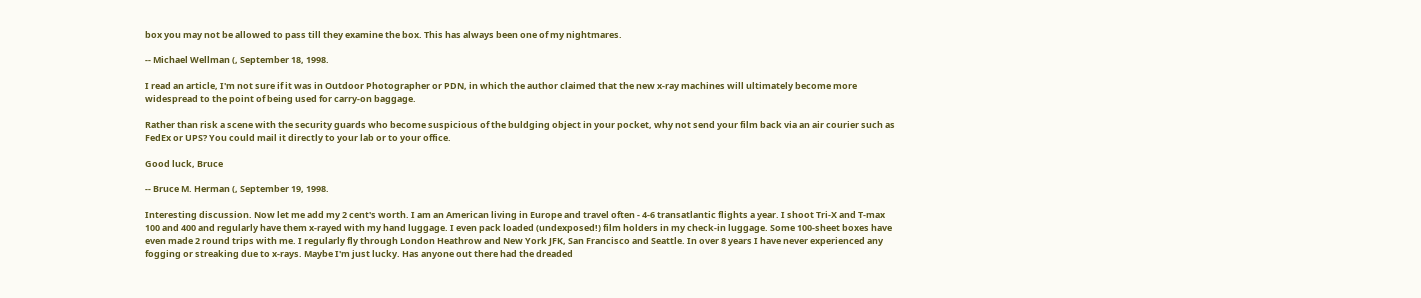box you may not be allowed to pass till they examine the box. This has always been one of my nightmares.

-- Michael Wellman (, September 18, 1998.

I read an article, I'm not sure if it was in Outdoor Photographer or PDN, in which the author claimed that the new x-ray machines will ultimately become more widespread to the point of being used for carry-on baggage.

Rather than risk a scene with the security guards who become suspicious of the buldging object in your pocket, why not send your film back via an air courier such as FedEx or UPS? You could mail it directly to your lab or to your office.

Good luck, Bruce

-- Bruce M. Herman (, September 19, 1998.

Interesting discussion. Now let me add my 2 cent's worth. I am an American living in Europe and travel often - 4-6 transatlantic flights a year. I shoot Tri-X and T-max 100 and 400 and regularly have them x-rayed with my hand luggage. I even pack loaded (undexposed!) film holders in my check-in luggage. Some 100-sheet boxes have even made 2 round trips with me. I regularly fly through London Heathrow and New York JFK, San Francisco and Seattle. In over 8 years I have never experienced any fogging or streaking due to x-rays. Maybe I'm just lucky. Has anyone out there had the dreaded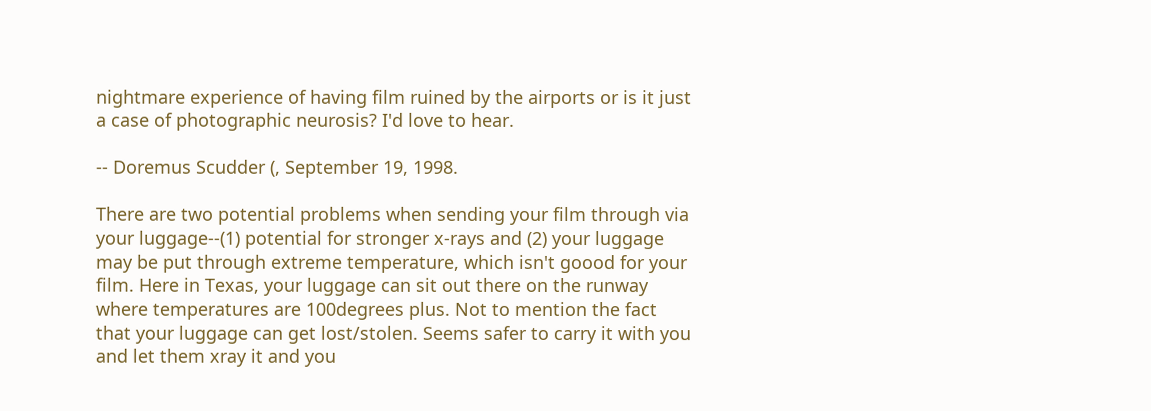nightmare experience of having film ruined by the airports or is it just a case of photographic neurosis? I'd love to hear.

-- Doremus Scudder (, September 19, 1998.

There are two potential problems when sending your film through via your luggage--(1) potential for stronger x-rays and (2) your luggage may be put through extreme temperature, which isn't goood for your film. Here in Texas, your luggage can sit out there on the runway where temperatures are 100degrees plus. Not to mention the fact that your luggage can get lost/stolen. Seems safer to carry it with you and let them xray it and you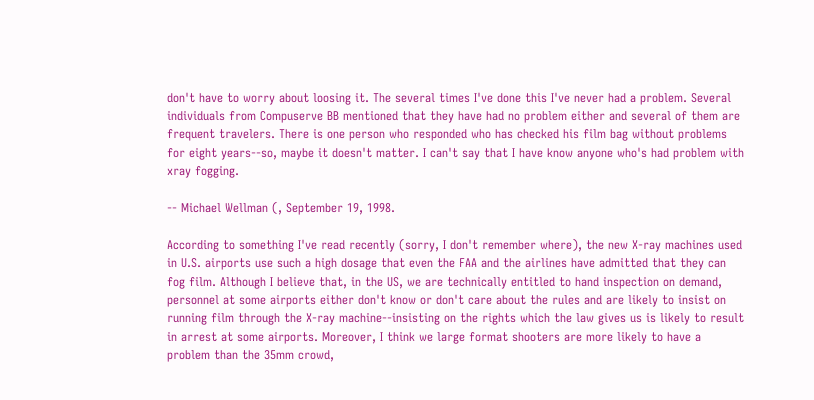don't have to worry about loosing it. The several times I've done this I've never had a problem. Several individuals from Compuserve BB mentioned that they have had no problem either and several of them are frequent travelers. There is one person who responded who has checked his film bag without problems for eight years--so, maybe it doesn't matter. I can't say that I have know anyone who's had problem with xray fogging.

-- Michael Wellman (, September 19, 1998.

According to something I've read recently (sorry, I don't remember where), the new X-ray machines used in U.S. airports use such a high dosage that even the FAA and the airlines have admitted that they can fog film. Although I believe that, in the US, we are technically entitled to hand inspection on demand, personnel at some airports either don't know or don't care about the rules and are likely to insist on running film through the X-ray machine--insisting on the rights which the law gives us is likely to result in arrest at some airports. Moreover, I think we large format shooters are more likely to have a problem than the 35mm crowd,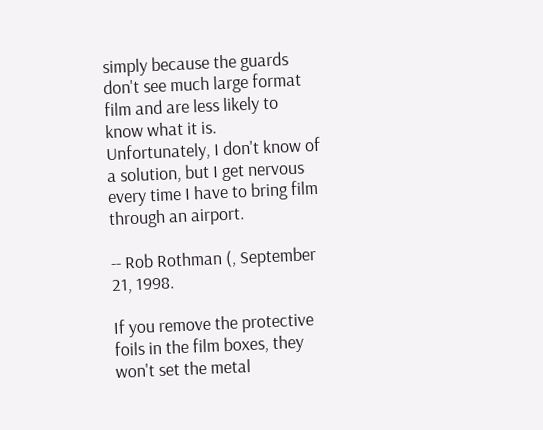simply because the guards don't see much large format film and are less likely to know what it is. Unfortunately, I don't know of a solution, but I get nervous every time I have to bring film through an airport.

-- Rob Rothman (, September 21, 1998.

If you remove the protective foils in the film boxes, they won't set the metal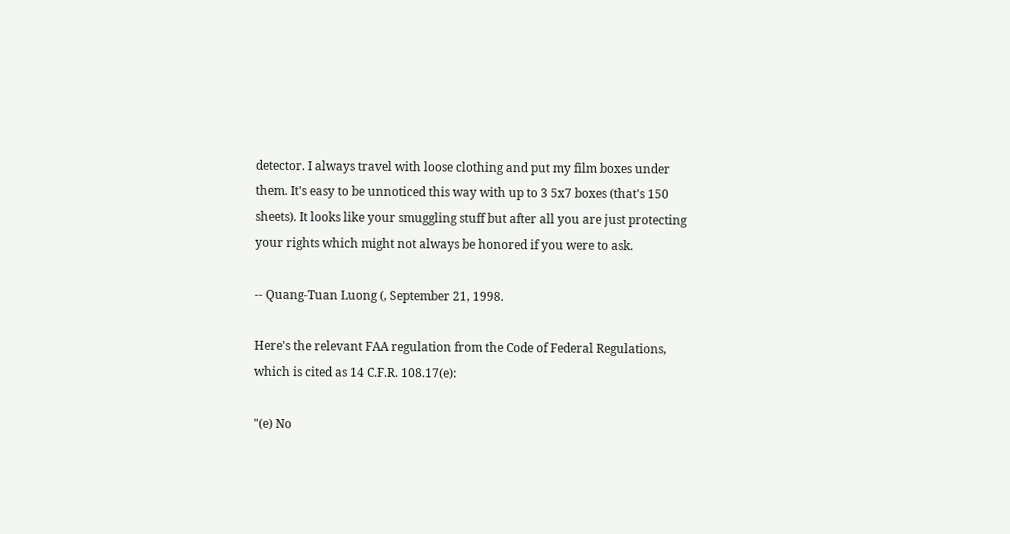detector. I always travel with loose clothing and put my film boxes under them. It's easy to be unnoticed this way with up to 3 5x7 boxes (that's 150 sheets). It looks like your smuggling stuff but after all you are just protecting your rights which might not always be honored if you were to ask.

-- Quang-Tuan Luong (, September 21, 1998.

Here's the relevant FAA regulation from the Code of Federal Regulations, which is cited as 14 C.F.R. 108.17(e):

"(e) No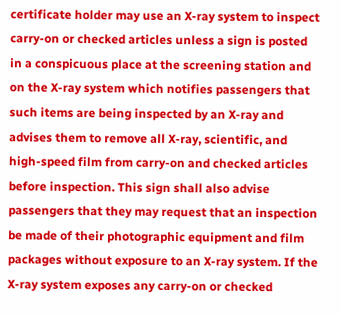certificate holder may use an X-ray system to inspect carry-on or checked articles unless a sign is posted in a conspicuous place at the screening station and on the X-ray system which notifies passengers that such items are being inspected by an X-ray and advises them to remove all X-ray, scientific, and high-speed film from carry-on and checked articles before inspection. This sign shall also advise passengers that they may request that an inspection be made of their photographic equipment and film packages without exposure to an X-ray system. If the X-ray system exposes any carry-on or checked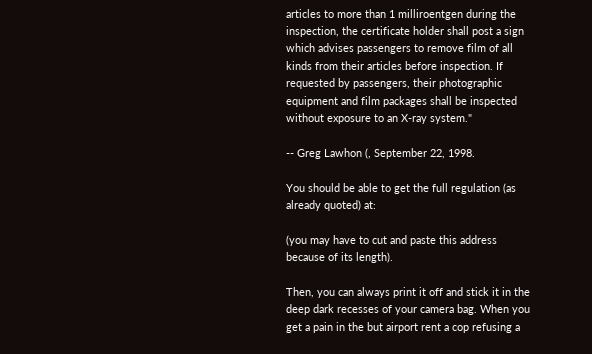articles to more than 1 milliroentgen during the inspection, the certificate holder shall post a sign which advises passengers to remove film of all kinds from their articles before inspection. If requested by passengers, their photographic equipment and film packages shall be inspected without exposure to an X-ray system."

-- Greg Lawhon (, September 22, 1998.

You should be able to get the full regulation (as already quoted) at:

(you may have to cut and paste this address because of its length).

Then, you can always print it off and stick it in the deep dark recesses of your camera bag. When you get a pain in the but airport rent a cop refusing a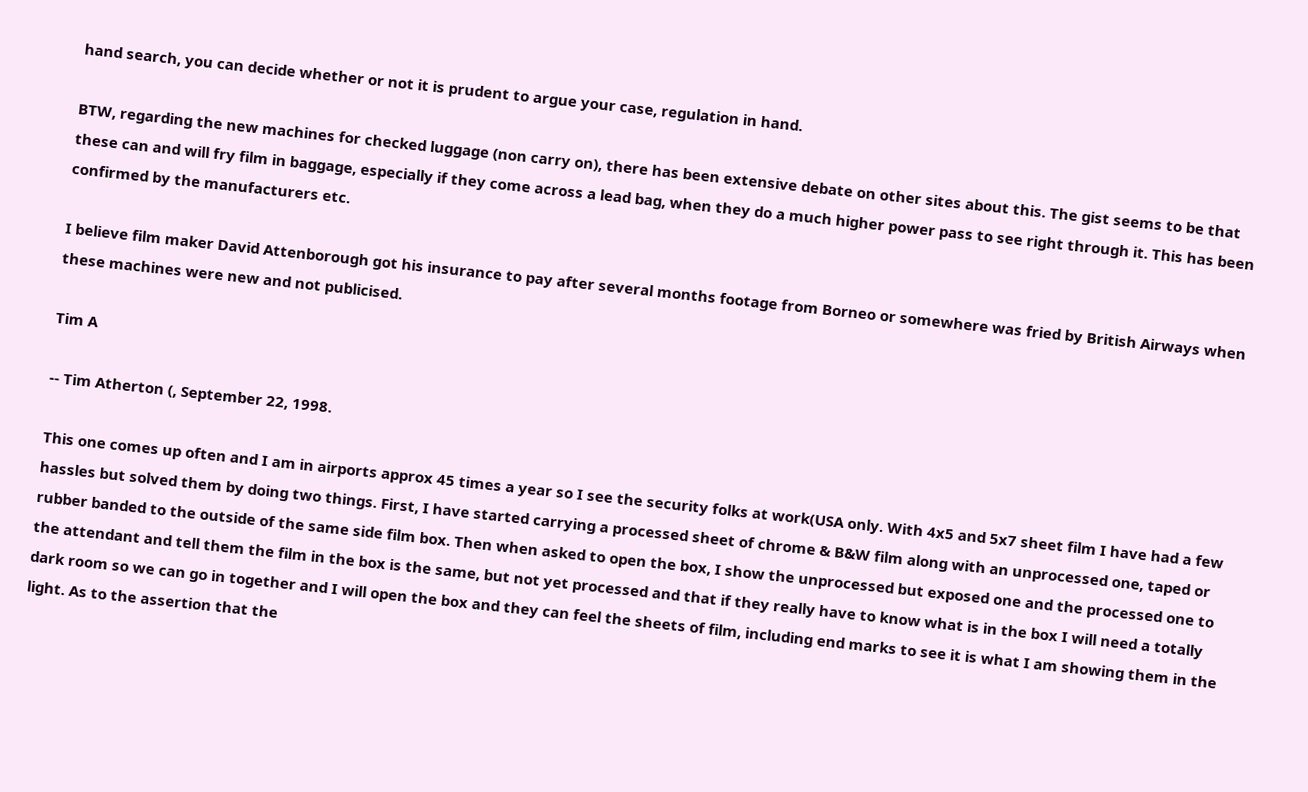hand search, you can decide whether or not it is prudent to argue your case, regulation in hand.

BTW, regarding the new machines for checked luggage (non carry on), there has been extensive debate on other sites about this. The gist seems to be that these can and will fry film in baggage, especially if they come across a lead bag, when they do a much higher power pass to see right through it. This has been confirmed by the manufacturers etc.

I believe film maker David Attenborough got his insurance to pay after several months footage from Borneo or somewhere was fried by British Airways when these machines were new and not publicised.

Tim A

-- Tim Atherton (, September 22, 1998.

This one comes up often and I am in airports approx 45 times a year so I see the security folks at work(USA only. With 4x5 and 5x7 sheet film I have had a few hassles but solved them by doing two things. First, I have started carrying a processed sheet of chrome & B&W film along with an unprocessed one, taped or rubber banded to the outside of the same side film box. Then when asked to open the box, I show the unprocessed but exposed one and the processed one to the attendant and tell them the film in the box is the same, but not yet processed and that if they really have to know what is in the box I will need a totally dark room so we can go in together and I will open the box and they can feel the sheets of film, including end marks to see it is what I am showing them in the light. As to the assertion that the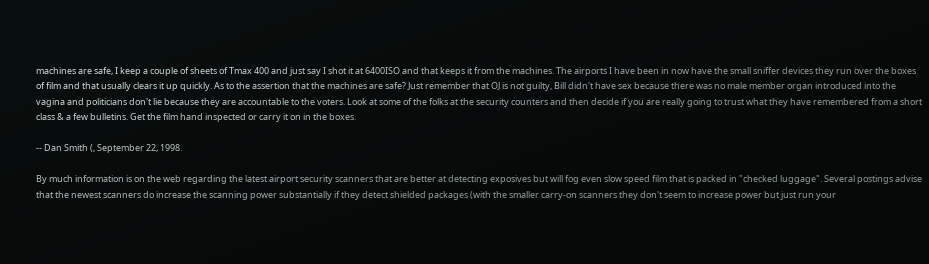machines are safe, I keep a couple of sheets of Tmax 400 and just say I shot it at 6400ISO and that keeps it from the machines. The airports I have been in now have the small sniffer devices they run over the boxes of film and that usually clears it up quickly. As to the assertion that the machines are safe? Just remember that OJ is not guilty, Bill didn't have sex because there was no male member organ introduced into the vagina and politicians don't lie because they are accountable to the voters. Look at some of the folks at the security counters and then decide if you are really going to trust what they have remembered from a short class & a few bulletins. Get the film hand inspected or carry it on in the boxes.

-- Dan Smith (, September 22, 1998.

By much information is on the web regarding the latest airport security scanners that are better at detecting exposives but will fog even slow speed film that is packed in "checked luggage". Several postings advise that the newest scanners do increase the scanning power substantially if they detect shielded packages (with the smaller carry-on scanners they don't seem to increase power but just run your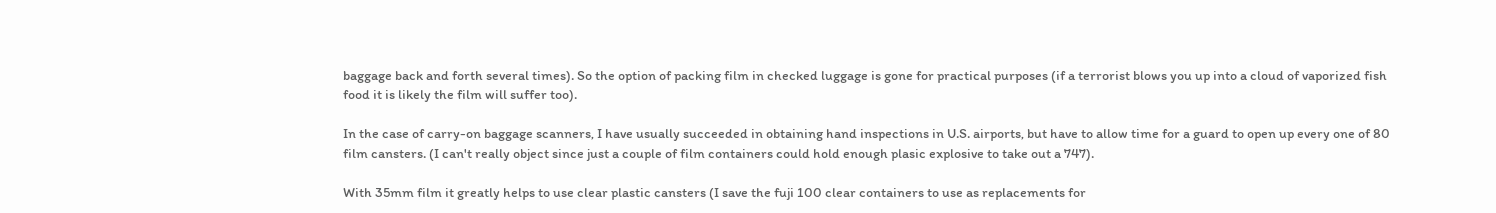baggage back and forth several times). So the option of packing film in checked luggage is gone for practical purposes (if a terrorist blows you up into a cloud of vaporized fish food it is likely the film will suffer too).

In the case of carry-on baggage scanners, I have usually succeeded in obtaining hand inspections in U.S. airports, but have to allow time for a guard to open up every one of 80 film cansters. (I can't really object since just a couple of film containers could hold enough plasic explosive to take out a 747).

With 35mm film it greatly helps to use clear plastic cansters (I save the fuji 100 clear containers to use as replacements for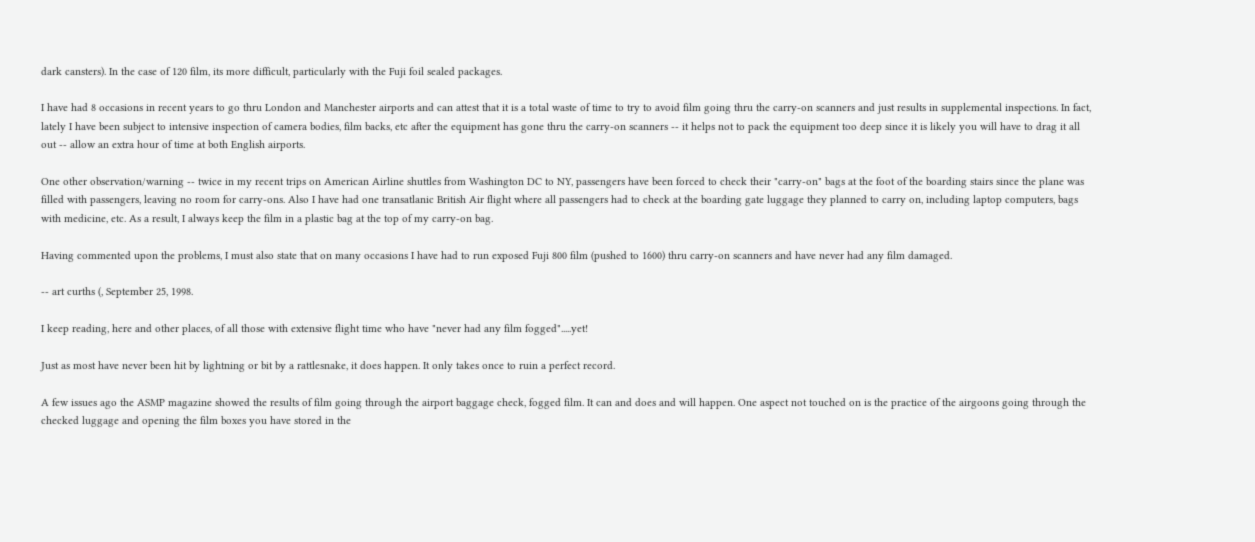dark cansters). In the case of 120 film, its more difficult, particularly with the Fuji foil sealed packages.

I have had 8 occasions in recent years to go thru London and Manchester airports and can attest that it is a total waste of time to try to avoid film going thru the carry-on scanners and just results in supplemental inspections. In fact, lately I have been subject to intensive inspection of camera bodies, film backs, etc after the equipment has gone thru the carry-on scanners -- it helps not to pack the equipment too deep since it is likely you will have to drag it all out -- allow an extra hour of time at both English airports.

One other observation/warning -- twice in my recent trips on American Airline shuttles from Washington DC to NY, passengers have been forced to check their "carry-on" bags at the foot of the boarding stairs since the plane was filled with passengers, leaving no room for carry-ons. Also I have had one transatlanic British Air flight where all passengers had to check at the boarding gate luggage they planned to carry on, including laptop computers, bags with medicine, etc. As a result, I always keep the film in a plastic bag at the top of my carry-on bag.

Having commented upon the problems, I must also state that on many occasions I have had to run exposed Fuji 800 film (pushed to 1600) thru carry-on scanners and have never had any film damaged.

-- art curths (, September 25, 1998.

I keep reading, here and other places, of all those with extensive flight time who have "never had any film fogged".....yet!

Just as most have never been hit by lightning or bit by a rattlesnake, it does happen. It only takes once to ruin a perfect record.

A few issues ago the ASMP magazine showed the results of film going through the airport baggage check, fogged film. It can and does and will happen. One aspect not touched on is the practice of the airgoons going through the checked luggage and opening the film boxes you have stored in the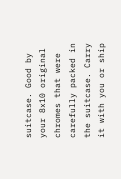suitcase. Good by your 8x10 original chromes that were carefully packed in the suitcase. Carry it with you or ship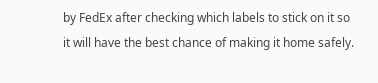by FedEx after checking which labels to stick on it so it will have the best chance of making it home safely.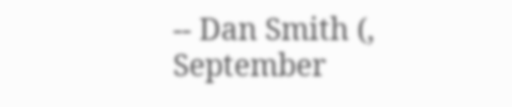-- Dan Smith (, September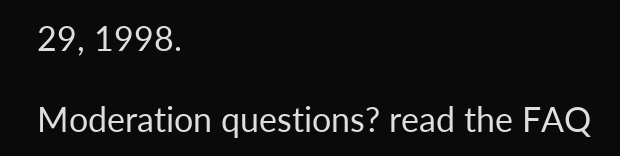29, 1998.

Moderation questions? read the FAQ